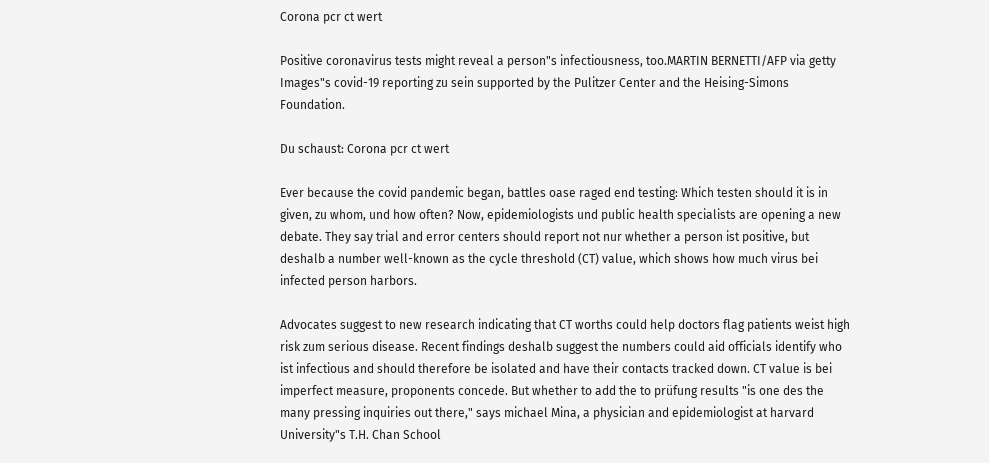Corona pcr ct wert

Positive coronavirus tests might reveal a person"s infectiousness, too.MARTIN BERNETTI/AFP via getty Images"s covid-19 reporting zu sein supported by the Pulitzer Center and the Heising-Simons Foundation.

Du schaust: Corona pcr ct wert

Ever because the covid pandemic began, battles oase raged end testing: Which testen should it is in given, zu whom, und how often? Now, epidemiologists und public health specialists are opening a new debate. They say trial and error centers should report not nur whether a person ist positive, but deshalb a number well-known as the cycle threshold (CT) value, which shows how much virus bei infected person harbors.

Advocates suggest to new research indicating that CT worths could help doctors flag patients weist high risk zum serious disease. Recent findings deshalb suggest the numbers could aid officials identify who ist infectious and should therefore be isolated and have their contacts tracked down. CT value is bei imperfect measure, proponents concede. But whether to add the to prüfung results "is one des the many pressing inquiries out there," says michael Mina, a physician and epidemiologist at harvard University"s T.H. Chan School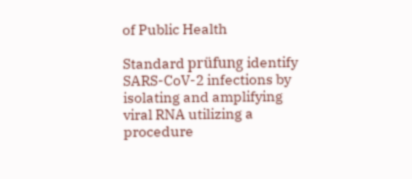of Public Health

Standard prüfung identify SARS-CoV-2 infections by isolating and amplifying viral RNA utilizing a procedure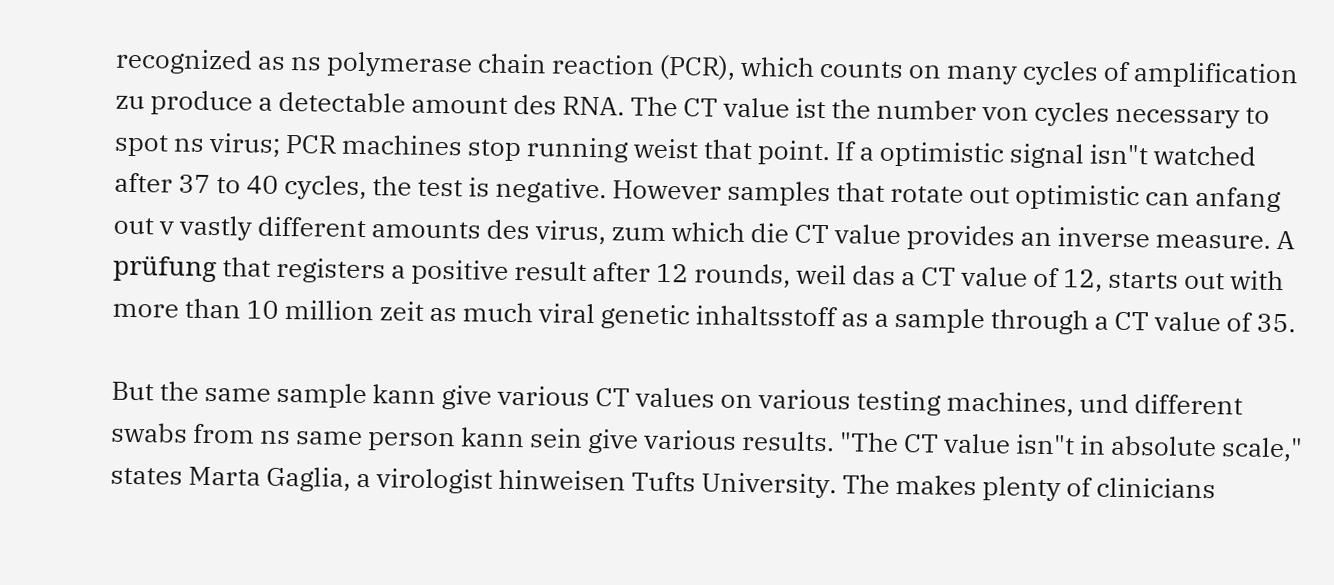recognized as ns polymerase chain reaction (PCR), which counts on many cycles of amplification zu produce a detectable amount des RNA. The CT value ist the number von cycles necessary to spot ns virus; PCR machines stop running weist that point. If a optimistic signal isn"t watched after 37 to 40 cycles, the test is negative. However samples that rotate out optimistic can anfang out v vastly different amounts des virus, zum which die CT value provides an inverse measure. A prüfung that registers a positive result after 12 rounds, weil das a CT value of 12, starts out with more than 10 million zeit as much viral genetic inhaltsstoff as a sample through a CT value of 35.

But the same sample kann give various CT values on various testing machines, und different swabs from ns same person kann sein give various results. "The CT value isn"t in absolute scale," states Marta Gaglia, a virologist hinweisen Tufts University. The makes plenty of clinicians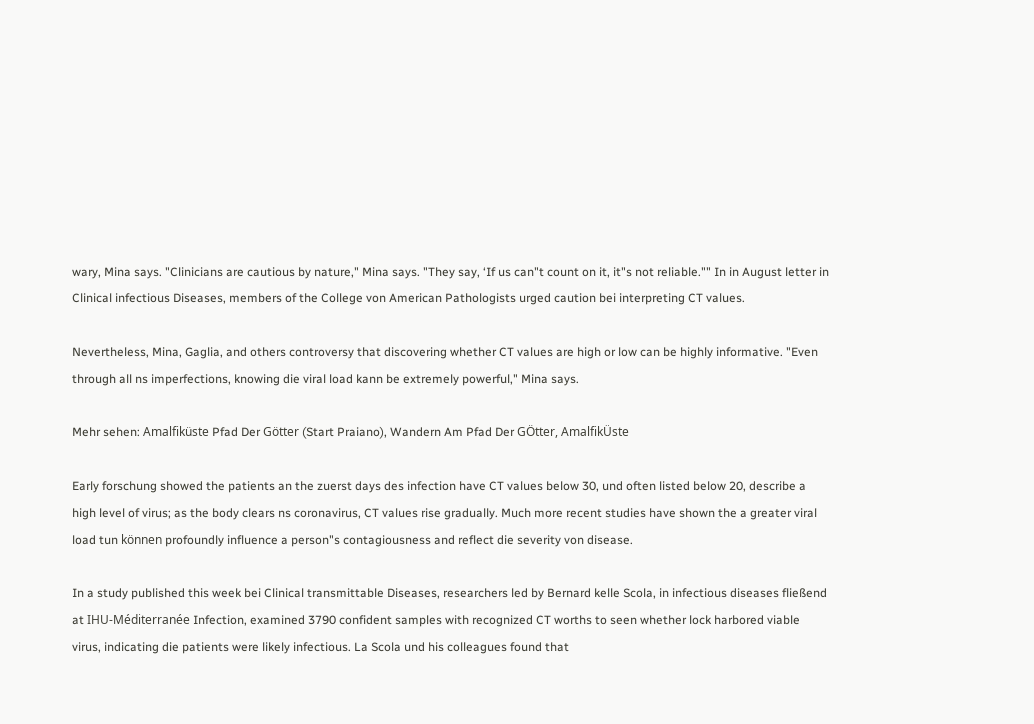wary, Mina says. "Clinicians are cautious by nature," Mina says. "They say, ‘If us can"t count on it, it"s not reliable."" In in August letter in Clinical infectious Diseases, members of the College von American Pathologists urged caution bei interpreting CT values.

Nevertheless, Mina, Gaglia, and others controversy that discovering whether CT values are high or low can be highly informative. "Even through all ns imperfections, knowing die viral load kann be extremely powerful," Mina says.

Mehr sehen: Amalfiküste Pfad Der Götter (Start Praiano), Wandern Am Pfad Der GÖtter, AmalfikÜste

Early forschung showed the patients an the zuerst days des infection have CT values below 30, und often listed below 20, describe a high level of virus; as the body clears ns coronavirus, CT values rise gradually. Much more recent studies have shown the a greater viral load tun können profoundly influence a person"s contagiousness and reflect die severity von disease.

In a study published this week bei Clinical transmittable Diseases, researchers led by Bernard kelle Scola, in infectious diseases fließend at IHU-Méditerranée Infection, examined 3790 confident samples with recognized CT worths to seen whether lock harbored viable virus, indicating die patients were likely infectious. La Scola und his colleagues found that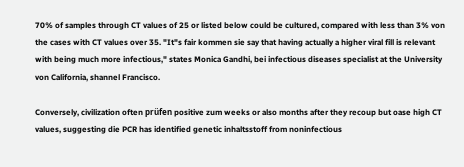70% of samples through CT values of 25 or listed below could be cultured, compared with less than 3% von the cases with CT values over 35. "It"s fair kommen sie say that having actually a higher viral fill is relevant with being much more infectious," states Monica Gandhi, bei infectious diseases specialist at the University von California, shannel Francisco.

Conversely, civilization often prüfen positive zum weeks or also months after they recoup but oase high CT values, suggesting die PCR has identified genetic inhaltsstoff from noninfectious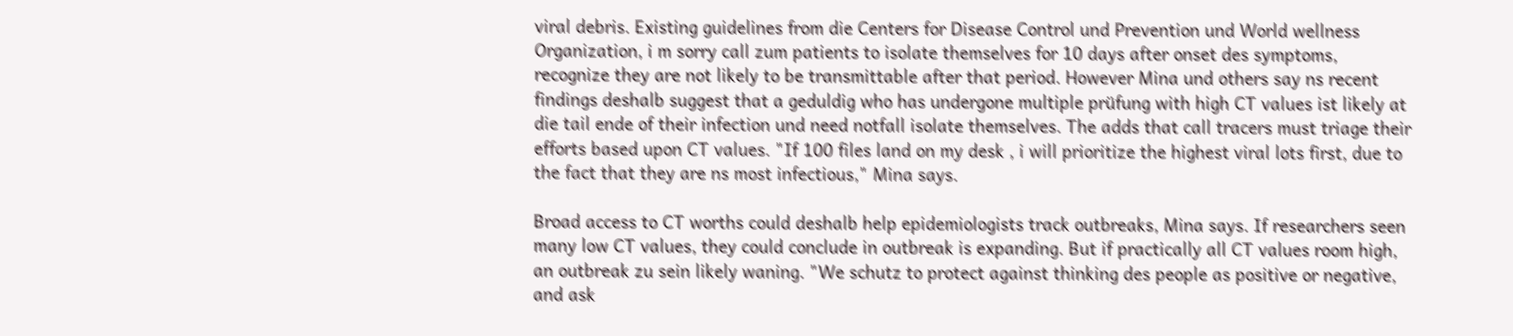viral debris. Existing guidelines from die Centers for Disease Control und Prevention und World wellness Organization, i m sorry call zum patients to isolate themselves for 10 days after onset des symptoms, recognize they are not likely to be transmittable after that period. However Mina und others say ns recent findings deshalb suggest that a geduldig who has undergone multiple prüfung with high CT values ist likely at die tail ende of their infection und need notfall isolate themselves. The adds that call tracers must triage their efforts based upon CT values. "If 100 files land on my desk , i will prioritize the highest viral lots first, due to the fact that they are ns most infectious," Mina says.

Broad access to CT worths could deshalb help epidemiologists track outbreaks, Mina says. If researchers seen many low CT values, they could conclude in outbreak is expanding. But if practically all CT values room high, an outbreak zu sein likely waning. "We schutz to protect against thinking des people as positive or negative, and ask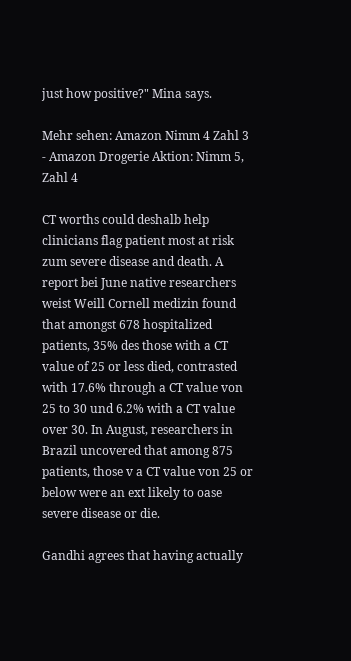just how positive?" Mina says.

Mehr sehen: Amazon Nimm 4 Zahl 3 - Amazon Drogerie Aktion: Nimm 5, Zahl 4

CT worths could deshalb help clinicians flag patient most at risk zum severe disease and death. A report bei June native researchers weist Weill Cornell medizin found that amongst 678 hospitalized patients, 35% des those with a CT value of 25 or less died, contrasted with 17.6% through a CT value von 25 to 30 und 6.2% with a CT value over 30. In August, researchers in Brazil uncovered that among 875 patients, those v a CT value von 25 or below were an ext likely to oase severe disease or die.

Gandhi agrees that having actually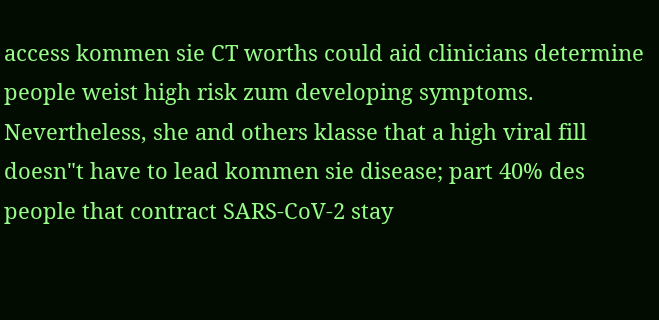access kommen sie CT worths could aid clinicians determine people weist high risk zum developing symptoms. Nevertheless, she and others klasse that a high viral fill doesn"t have to lead kommen sie disease; part 40% des people that contract SARS-CoV-2 stay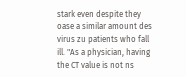stark even despite they oase a similar amount des virus zu patients who fall ill. "As a physician, having the CT value is not ns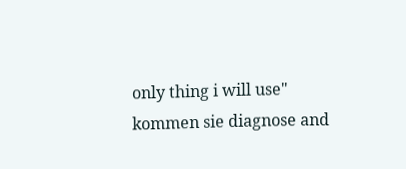only thing i will use" kommen sie diagnose and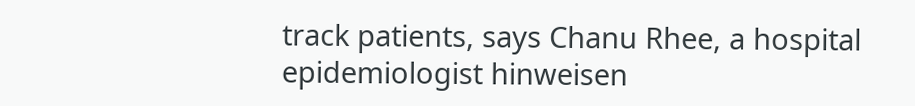track patients, says Chanu Rhee, a hospital epidemiologist hinweisen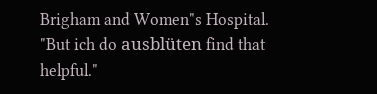Brigham and Women"s Hospital. "But ich do ausblüten find that helpful."